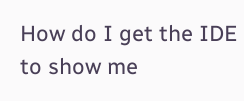How do I get the IDE to show me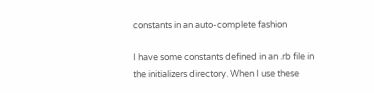constants in an auto-complete fashion

I have some constants defined in an .rb file in the initializers directory. When I use these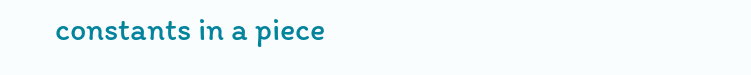constants in a piece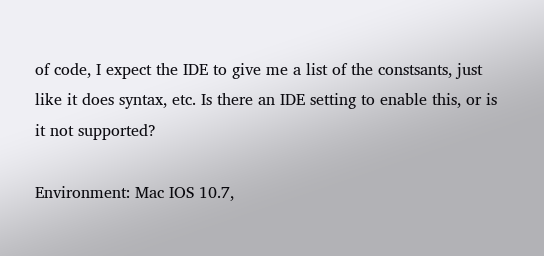of code, I expect the IDE to give me a list of the constsants, just like it does syntax, etc. Is there an IDE setting to enable this, or is it not supported?

Environment: Mac IOS 10.7,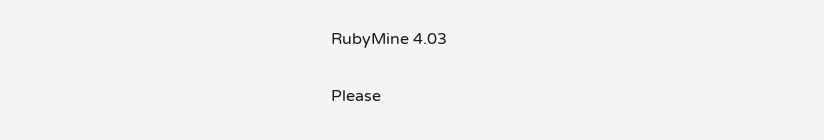RubyMine 4.03

Please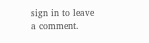sign in to leave a comment.